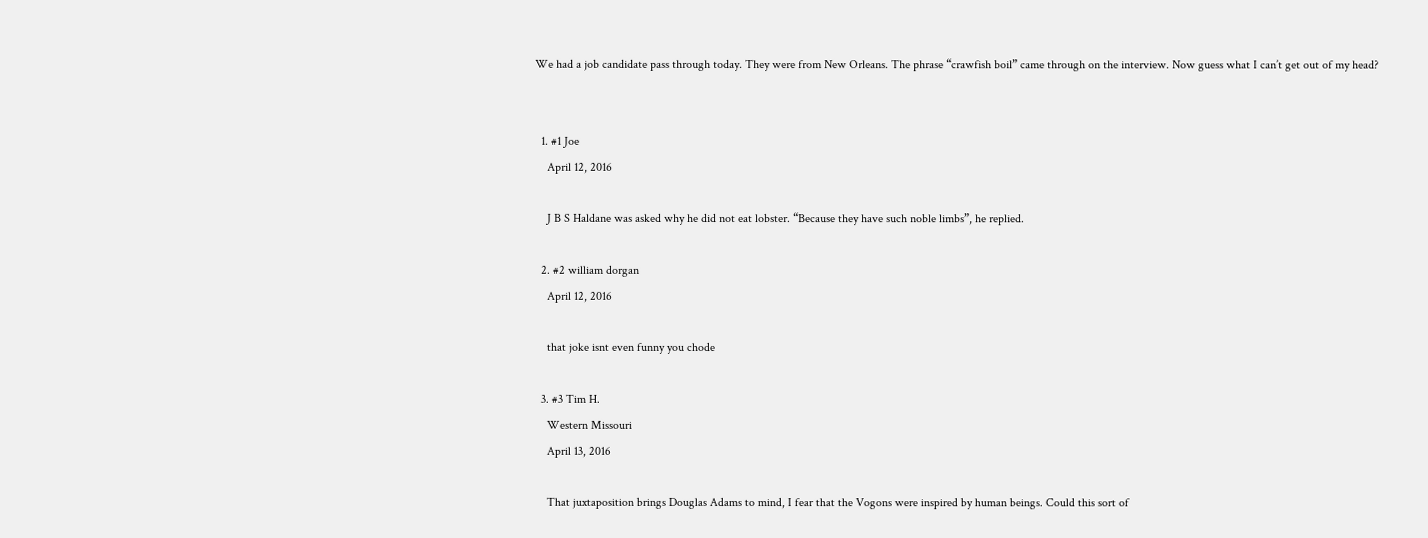We had a job candidate pass through today. They were from New Orleans. The phrase “crawfish boil” came through on the interview. Now guess what I can’t get out of my head?


  1. #1 Joe
    April 12, 2016

    J B S Haldane was asked why he did not eat lobster. “Because they have such noble limbs”, he replied.

  2. #2 william dorgan
    April 12, 2016

    that joke isnt even funny you chode

  3. #3 Tim H.
    Western Missouri
    April 13, 2016

    That juxtaposition brings Douglas Adams to mind, I fear that the Vogons were inspired by human beings. Could this sort of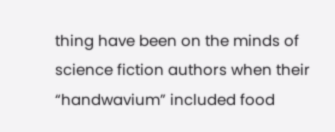thing have been on the minds of science fiction authors when their “handwavium” included food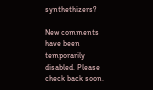synthethizers?

New comments have been temporarily disabled. Please check back soon.